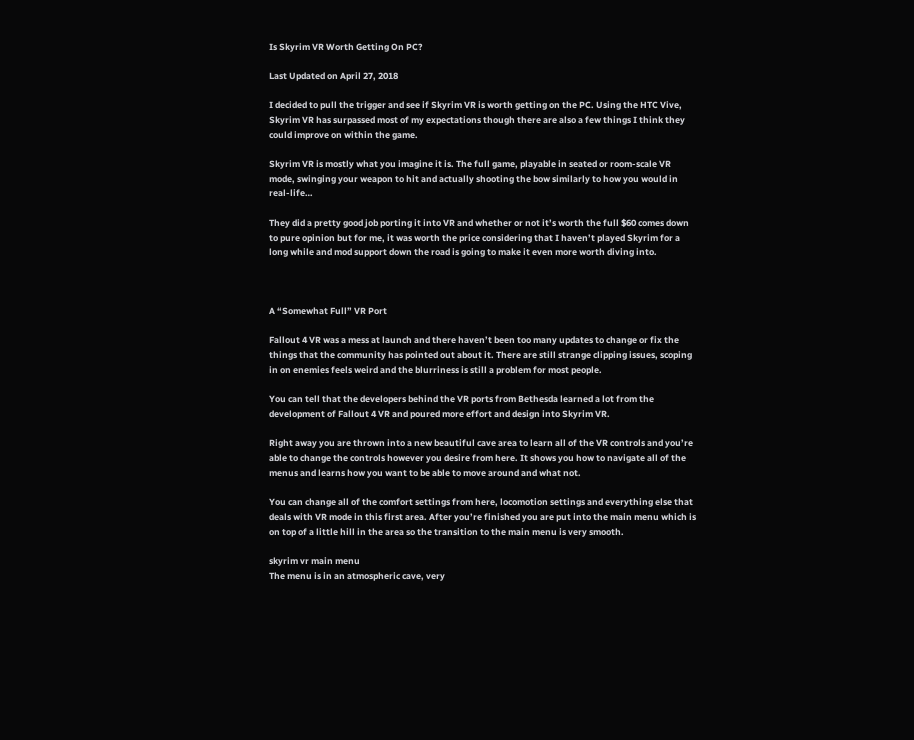Is Skyrim VR Worth Getting On PC?

Last Updated on April 27, 2018

I decided to pull the trigger and see if Skyrim VR is worth getting on the PC. Using the HTC Vive, Skyrim VR has surpassed most of my expectations though there are also a few things I think they could improve on within the game.

Skyrim VR is mostly what you imagine it is. The full game, playable in seated or room-scale VR mode, swinging your weapon to hit and actually shooting the bow similarly to how you would in real-life…

They did a pretty good job porting it into VR and whether or not it’s worth the full $60 comes down to pure opinion but for me, it was worth the price considering that I haven’t played Skyrim for a long while and mod support down the road is going to make it even more worth diving into.



A “Somewhat Full” VR Port

Fallout 4 VR was a mess at launch and there haven’t been too many updates to change or fix the things that the community has pointed out about it. There are still strange clipping issues, scoping in on enemies feels weird and the blurriness is still a problem for most people.

You can tell that the developers behind the VR ports from Bethesda learned a lot from the development of Fallout 4 VR and poured more effort and design into Skyrim VR.

Right away you are thrown into a new beautiful cave area to learn all of the VR controls and you’re able to change the controls however you desire from here. It shows you how to navigate all of the menus and learns how you want to be able to move around and what not.

You can change all of the comfort settings from here, locomotion settings and everything else that deals with VR mode in this first area. After you’re finished you are put into the main menu which is on top of a little hill in the area so the transition to the main menu is very smooth.

skyrim vr main menu
The menu is in an atmospheric cave, very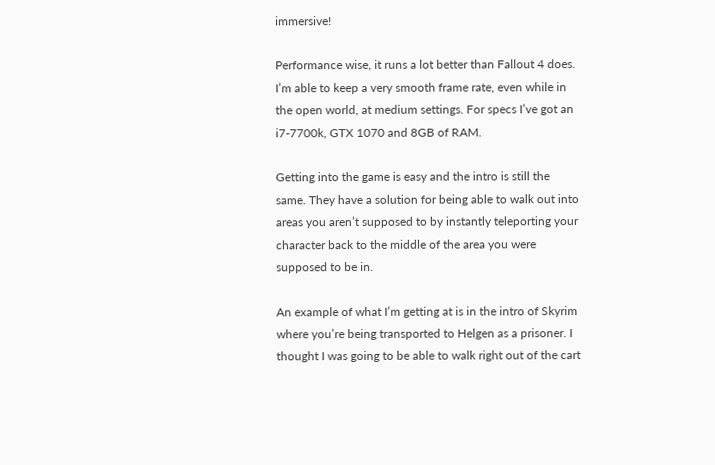immersive!

Performance wise, it runs a lot better than Fallout 4 does. I’m able to keep a very smooth frame rate, even while in the open world, at medium settings. For specs I’ve got an i7-7700k, GTX 1070 and 8GB of RAM.

Getting into the game is easy and the intro is still the same. They have a solution for being able to walk out into areas you aren’t supposed to by instantly teleporting your character back to the middle of the area you were supposed to be in.

An example of what I’m getting at is in the intro of Skyrim where you’re being transported to Helgen as a prisoner. I thought I was going to be able to walk right out of the cart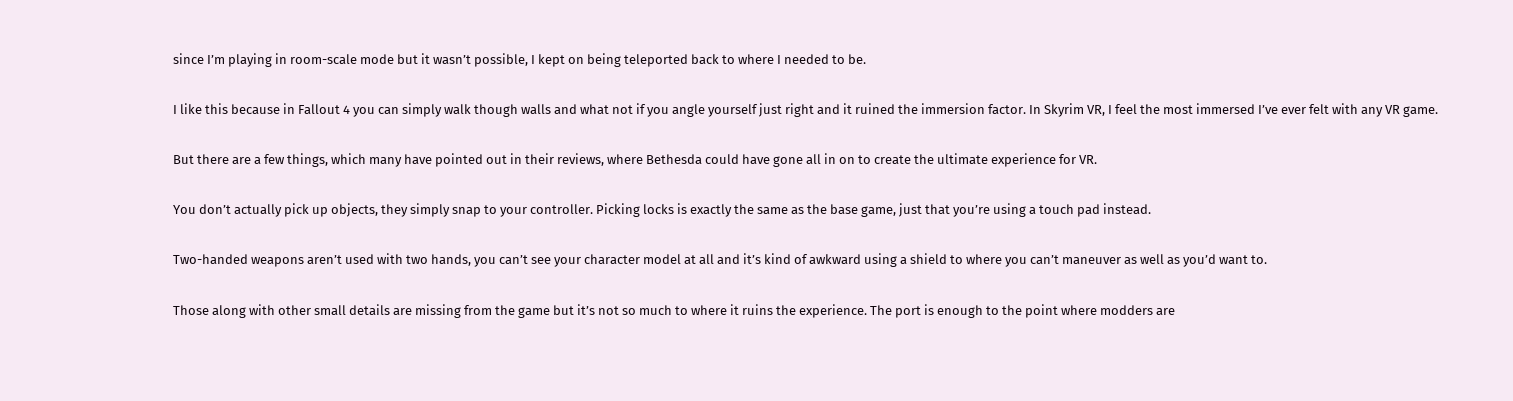since I’m playing in room-scale mode but it wasn’t possible, I kept on being teleported back to where I needed to be.

I like this because in Fallout 4 you can simply walk though walls and what not if you angle yourself just right and it ruined the immersion factor. In Skyrim VR, I feel the most immersed I’ve ever felt with any VR game.

But there are a few things, which many have pointed out in their reviews, where Bethesda could have gone all in on to create the ultimate experience for VR.

You don’t actually pick up objects, they simply snap to your controller. Picking locks is exactly the same as the base game, just that you’re using a touch pad instead.

Two-handed weapons aren’t used with two hands, you can’t see your character model at all and it’s kind of awkward using a shield to where you can’t maneuver as well as you’d want to.

Those along with other small details are missing from the game but it’s not so much to where it ruins the experience. The port is enough to the point where modders are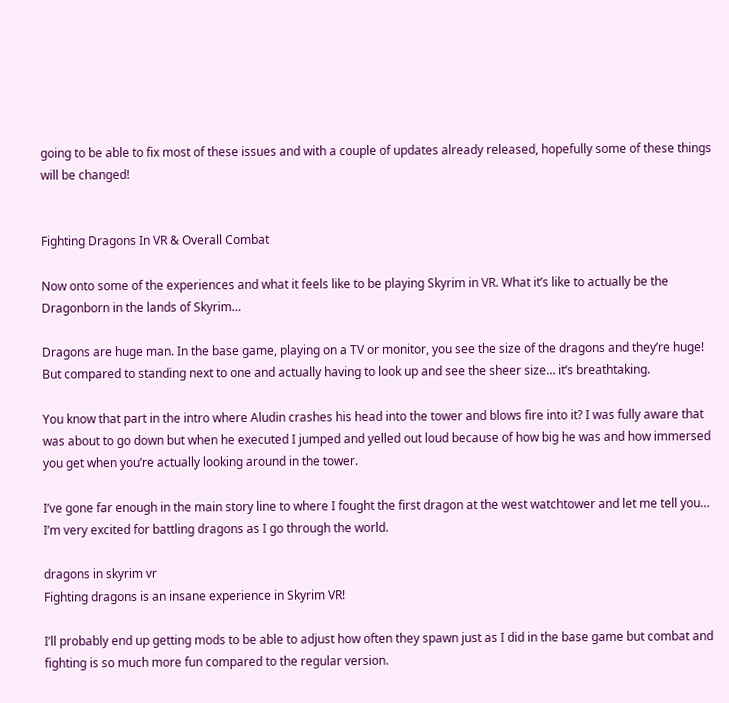going to be able to fix most of these issues and with a couple of updates already released, hopefully some of these things will be changed!


Fighting Dragons In VR & Overall Combat

Now onto some of the experiences and what it feels like to be playing Skyrim in VR. What it’s like to actually be the Dragonborn in the lands of Skyrim…

Dragons are huge man. In the base game, playing on a TV or monitor, you see the size of the dragons and they’re huge! But compared to standing next to one and actually having to look up and see the sheer size… it’s breathtaking.

You know that part in the intro where Aludin crashes his head into the tower and blows fire into it? I was fully aware that was about to go down but when he executed I jumped and yelled out loud because of how big he was and how immersed you get when you’re actually looking around in the tower.

I’ve gone far enough in the main story line to where I fought the first dragon at the west watchtower and let me tell you… I’m very excited for battling dragons as I go through the world.

dragons in skyrim vr
Fighting dragons is an insane experience in Skyrim VR!

I’ll probably end up getting mods to be able to adjust how often they spawn just as I did in the base game but combat and fighting is so much more fun compared to the regular version.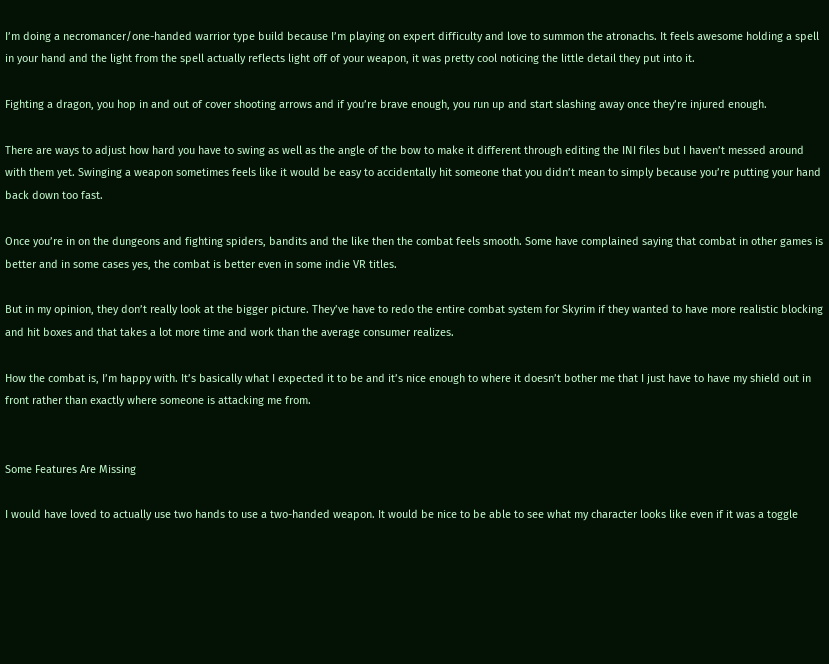I’m doing a necromancer/one-handed warrior type build because I’m playing on expert difficulty and love to summon the atronachs. It feels awesome holding a spell in your hand and the light from the spell actually reflects light off of your weapon, it was pretty cool noticing the little detail they put into it.

Fighting a dragon, you hop in and out of cover shooting arrows and if you’re brave enough, you run up and start slashing away once they’re injured enough.

There are ways to adjust how hard you have to swing as well as the angle of the bow to make it different through editing the INI files but I haven’t messed around with them yet. Swinging a weapon sometimes feels like it would be easy to accidentally hit someone that you didn’t mean to simply because you’re putting your hand back down too fast.

Once you’re in on the dungeons and fighting spiders, bandits and the like then the combat feels smooth. Some have complained saying that combat in other games is better and in some cases yes, the combat is better even in some indie VR titles.

But in my opinion, they don’t really look at the bigger picture. They’ve have to redo the entire combat system for Skyrim if they wanted to have more realistic blocking and hit boxes and that takes a lot more time and work than the average consumer realizes.

How the combat is, I’m happy with. It’s basically what I expected it to be and it’s nice enough to where it doesn’t bother me that I just have to have my shield out in front rather than exactly where someone is attacking me from.


Some Features Are Missing

I would have loved to actually use two hands to use a two-handed weapon. It would be nice to be able to see what my character looks like even if it was a toggle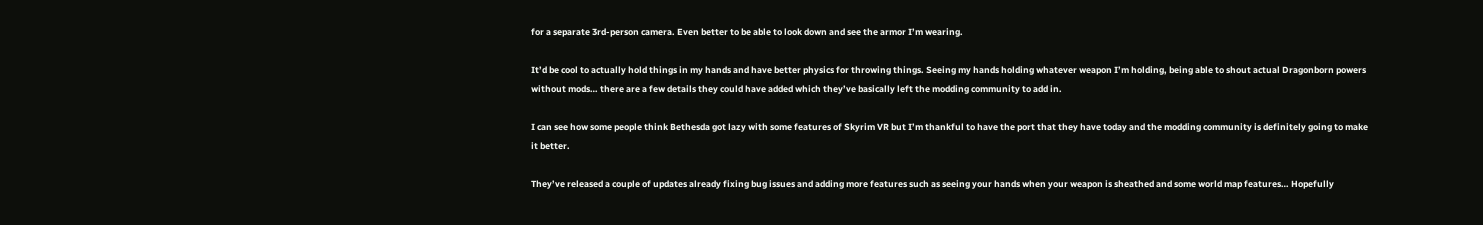for a separate 3rd-person camera. Even better to be able to look down and see the armor I’m wearing.

It’d be cool to actually hold things in my hands and have better physics for throwing things. Seeing my hands holding whatever weapon I’m holding, being able to shout actual Dragonborn powers without mods… there are a few details they could have added which they’ve basically left the modding community to add in.

I can see how some people think Bethesda got lazy with some features of Skyrim VR but I’m thankful to have the port that they have today and the modding community is definitely going to make it better.

They’ve released a couple of updates already fixing bug issues and adding more features such as seeing your hands when your weapon is sheathed and some world map features… Hopefully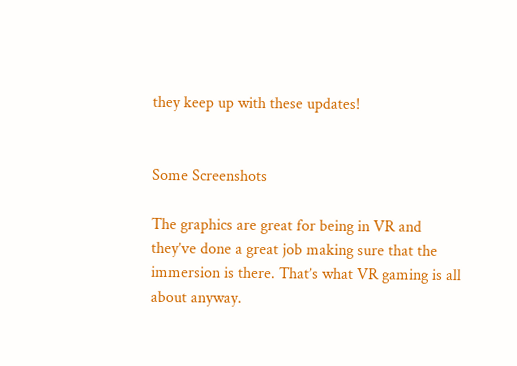they keep up with these updates!


Some Screenshots

The graphics are great for being in VR and they’ve done a great job making sure that the immersion is there. That’s what VR gaming is all about anyway.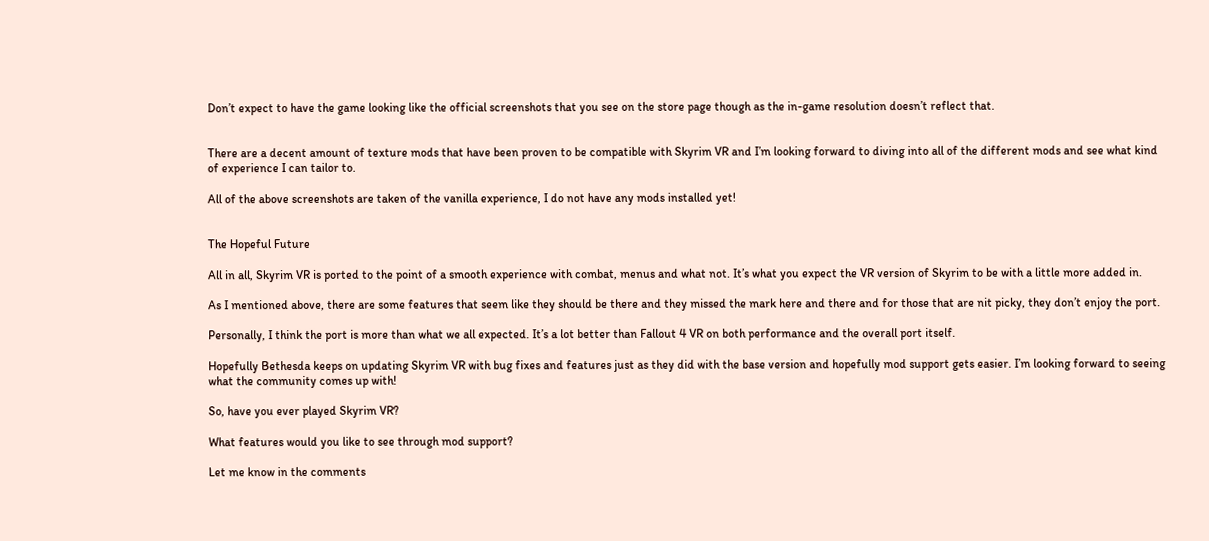Don’t expect to have the game looking like the official screenshots that you see on the store page though as the in-game resolution doesn’t reflect that.


There are a decent amount of texture mods that have been proven to be compatible with Skyrim VR and I’m looking forward to diving into all of the different mods and see what kind of experience I can tailor to.

All of the above screenshots are taken of the vanilla experience, I do not have any mods installed yet!


The Hopeful Future

All in all, Skyrim VR is ported to the point of a smooth experience with combat, menus and what not. It’s what you expect the VR version of Skyrim to be with a little more added in.

As I mentioned above, there are some features that seem like they should be there and they missed the mark here and there and for those that are nit picky, they don’t enjoy the port.

Personally, I think the port is more than what we all expected. It’s a lot better than Fallout 4 VR on both performance and the overall port itself.

Hopefully Bethesda keeps on updating Skyrim VR with bug fixes and features just as they did with the base version and hopefully mod support gets easier. I’m looking forward to seeing what the community comes up with!

So, have you ever played Skyrim VR?

What features would you like to see through mod support?

Let me know in the comments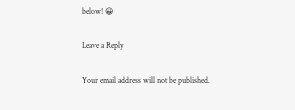below! 😀

Leave a Reply

Your email address will not be published.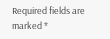Required fields are marked *